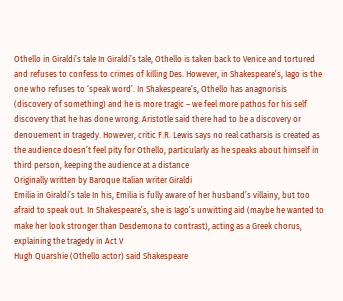Othello in Giraldi’s tale In Giraldi’s tale, Othello is taken back to Venice and tortured and refuses to confess to crimes of killing Des. However, in Shakespeare’s, Iago is the one who refuses to ‘speak word’. In Shakespeare’s, Othello has anagnorisis (discovery of something) and he is more tragic – we feel more pathos for his self discovery that he has done wrong. Aristotle said there had to be a discovery or denouement in tragedy. However, critic F.R. Lewis says no real catharsis is created as the audience doesn’t feel pity for Othello, particularly as he speaks about himself in third person, keeping the audience at a distance
Originally written by Baroque Italian writer Giraldi
Emilia in Giraldi’s tale In his, Emilia is fully aware of her husband’s villainy, but too afraid to speak out. In Shakespeare’s, she is Iago’s unwitting aid (maybe he wanted to make her look stronger than Desdemona to contrast), acting as a Greek chorus, explaining the tragedy in Act V
Hugh Quarshie (Othello actor) said Shakespeare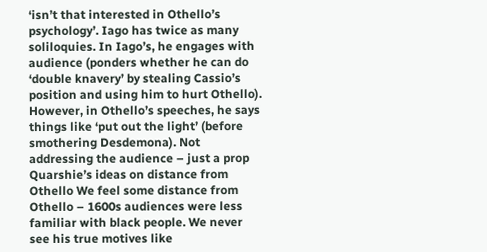‘isn’t that interested in Othello’s psychology’. Iago has twice as many soliloquies. In Iago’s, he engages with audience (ponders whether he can do ‘double knavery’ by stealing Cassio’s position and using him to hurt Othello). However, in Othello’s speeches, he says things like ‘put out the light’ (before smothering Desdemona). Not addressing the audience – just a prop
Quarshie’s ideas on distance from Othello We feel some distance from Othello – 1600s audiences were less familiar with black people. We never see his true motives like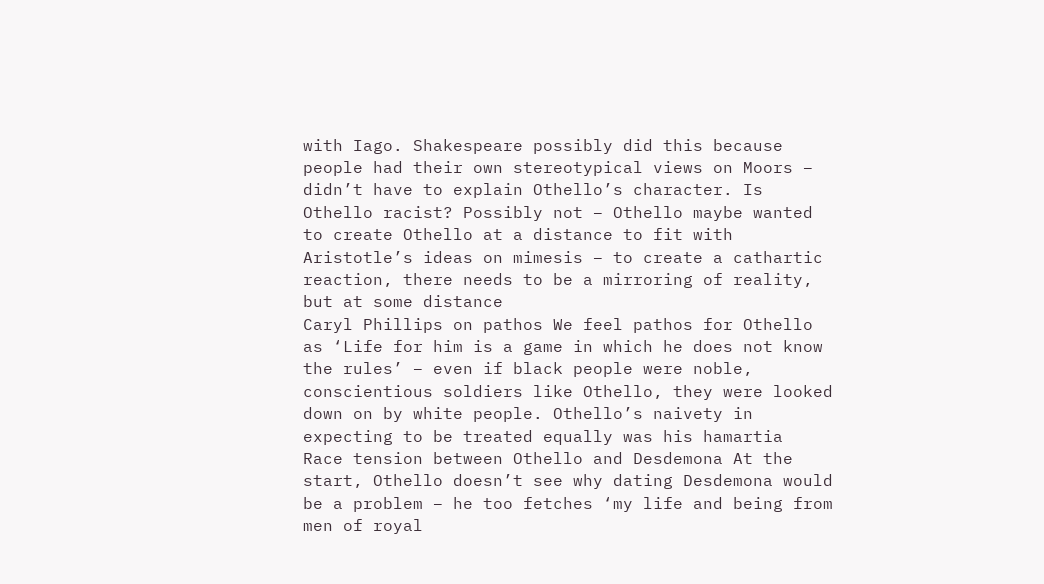with Iago. Shakespeare possibly did this because people had their own stereotypical views on Moors – didn’t have to explain Othello’s character. Is Othello racist? Possibly not – Othello maybe wanted to create Othello at a distance to fit with Aristotle’s ideas on mimesis – to create a cathartic reaction, there needs to be a mirroring of reality, but at some distance
Caryl Phillips on pathos We feel pathos for Othello as ‘Life for him is a game in which he does not know the rules’ – even if black people were noble, conscientious soldiers like Othello, they were looked down on by white people. Othello’s naivety in expecting to be treated equally was his hamartia
Race tension between Othello and Desdemona At the start, Othello doesn’t see why dating Desdemona would be a problem – he too fetches ‘my life and being from men of royal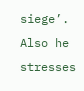siege’. Also he stresses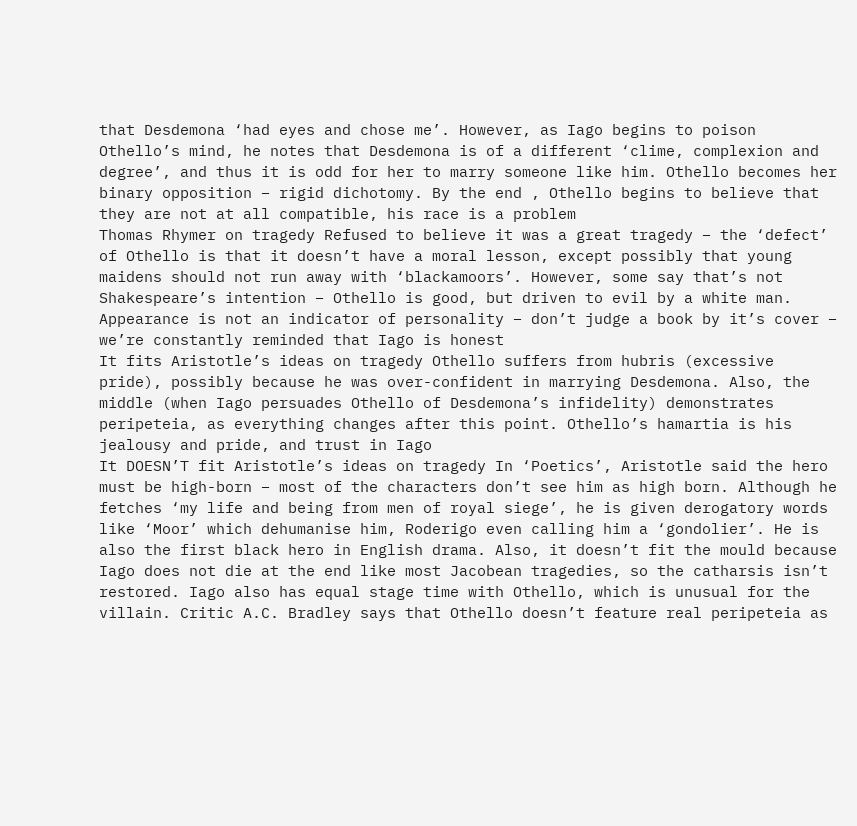that Desdemona ‘had eyes and chose me’. However, as Iago begins to poison Othello’s mind, he notes that Desdemona is of a different ‘clime, complexion and degree’, and thus it is odd for her to marry someone like him. Othello becomes her binary opposition – rigid dichotomy. By the end , Othello begins to believe that they are not at all compatible, his race is a problem
Thomas Rhymer on tragedy Refused to believe it was a great tragedy – the ‘defect’ of Othello is that it doesn’t have a moral lesson, except possibly that young maidens should not run away with ‘blackamoors’. However, some say that’s not Shakespeare’s intention – Othello is good, but driven to evil by a white man. Appearance is not an indicator of personality – don’t judge a book by it’s cover – we’re constantly reminded that Iago is honest
It fits Aristotle’s ideas on tragedy Othello suffers from hubris (excessive pride), possibly because he was over-confident in marrying Desdemona. Also, the middle (when Iago persuades Othello of Desdemona’s infidelity) demonstrates peripeteia, as everything changes after this point. Othello’s hamartia is his jealousy and pride, and trust in Iago
It DOESN’T fit Aristotle’s ideas on tragedy In ‘Poetics’, Aristotle said the hero must be high-born – most of the characters don’t see him as high born. Although he fetches ‘my life and being from men of royal siege’, he is given derogatory words like ‘Moor’ which dehumanise him, Roderigo even calling him a ‘gondolier’. He is also the first black hero in English drama. Also, it doesn’t fit the mould because Iago does not die at the end like most Jacobean tragedies, so the catharsis isn’t restored. Iago also has equal stage time with Othello, which is unusual for the villain. Critic A.C. Bradley says that Othello doesn’t feature real peripeteia as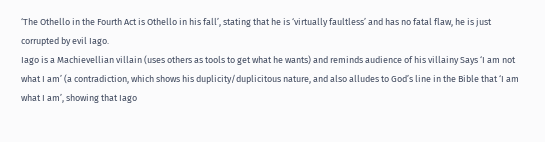‘The Othello in the Fourth Act is Othello in his fall’, stating that he is ‘virtually faultless’ and has no fatal flaw, he is just corrupted by evil Iago.
Iago is a Machievellian villain (uses others as tools to get what he wants) and reminds audience of his villainy Says ‘I am not what I am’ (a contradiction, which shows his duplicity/duplicitous nature, and also alludes to God’s line in the Bible that ‘I am what I am’, showing that Iago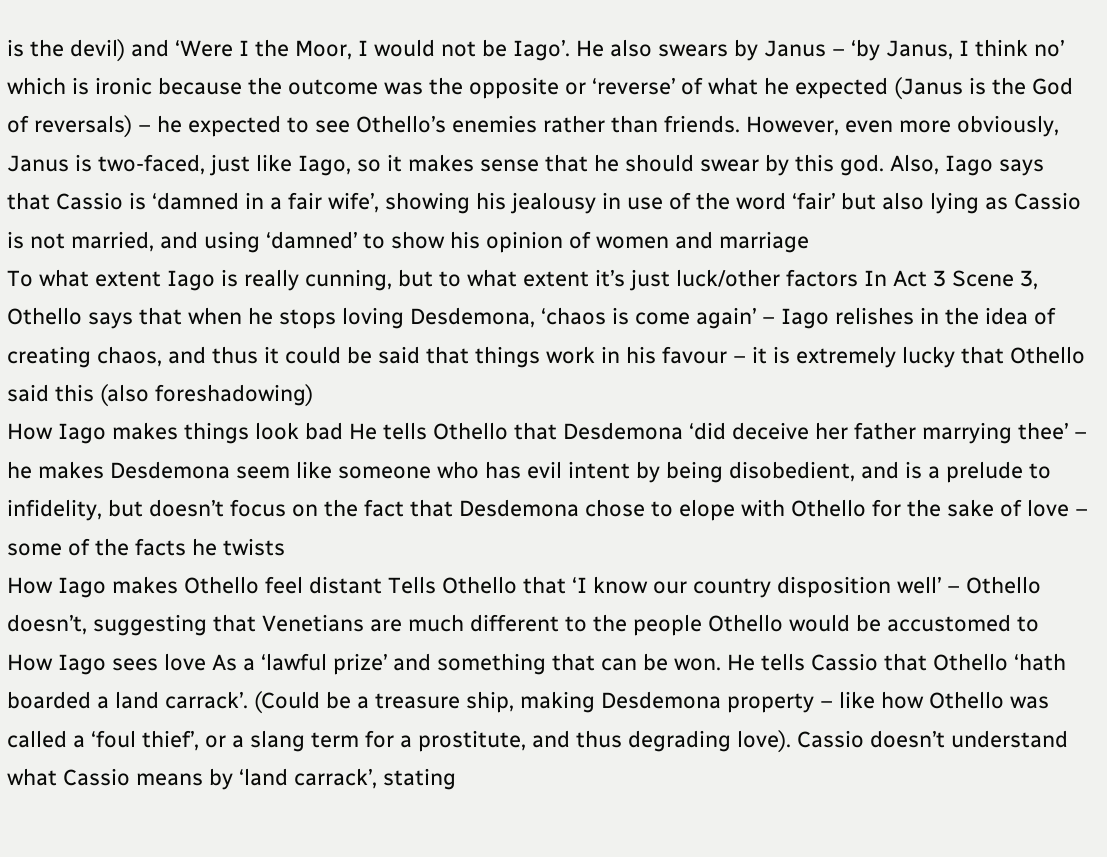is the devil) and ‘Were I the Moor, I would not be Iago’. He also swears by Janus – ‘by Janus, I think no’ which is ironic because the outcome was the opposite or ‘reverse’ of what he expected (Janus is the God of reversals) – he expected to see Othello’s enemies rather than friends. However, even more obviously, Janus is two-faced, just like Iago, so it makes sense that he should swear by this god. Also, Iago says that Cassio is ‘damned in a fair wife’, showing his jealousy in use of the word ‘fair’ but also lying as Cassio is not married, and using ‘damned’ to show his opinion of women and marriage
To what extent Iago is really cunning, but to what extent it’s just luck/other factors In Act 3 Scene 3, Othello says that when he stops loving Desdemona, ‘chaos is come again’ – Iago relishes in the idea of creating chaos, and thus it could be said that things work in his favour – it is extremely lucky that Othello said this (also foreshadowing)
How Iago makes things look bad He tells Othello that Desdemona ‘did deceive her father marrying thee’ – he makes Desdemona seem like someone who has evil intent by being disobedient, and is a prelude to infidelity, but doesn’t focus on the fact that Desdemona chose to elope with Othello for the sake of love – some of the facts he twists
How Iago makes Othello feel distant Tells Othello that ‘I know our country disposition well’ – Othello doesn’t, suggesting that Venetians are much different to the people Othello would be accustomed to
How Iago sees love As a ‘lawful prize’ and something that can be won. He tells Cassio that Othello ‘hath boarded a land carrack’. (Could be a treasure ship, making Desdemona property – like how Othello was called a ‘foul thief’, or a slang term for a prostitute, and thus degrading love). Cassio doesn’t understand what Cassio means by ‘land carrack’, stating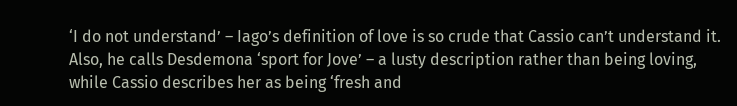‘I do not understand’ – Iago’s definition of love is so crude that Cassio can’t understand it. Also, he calls Desdemona ‘sport for Jove’ – a lusty description rather than being loving, while Cassio describes her as being ‘fresh and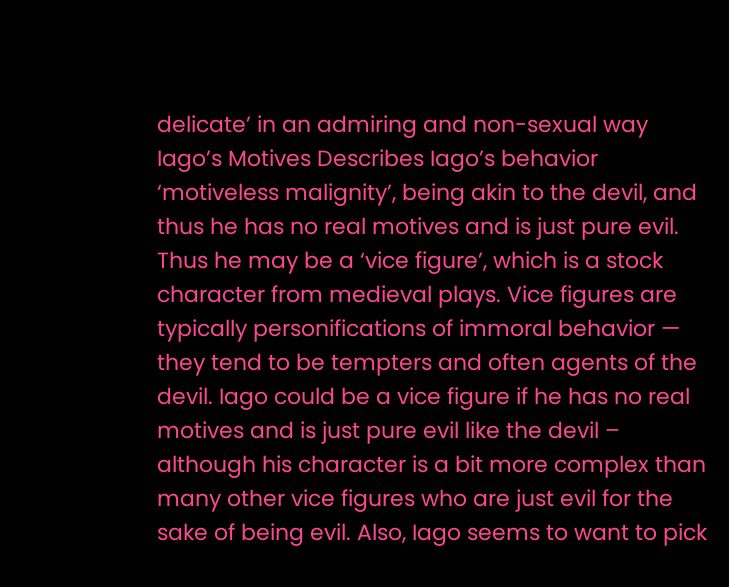delicate’ in an admiring and non-sexual way
Iago’s Motives Describes Iago’s behavior ‘motiveless malignity’, being akin to the devil, and thus he has no real motives and is just pure evil. Thus he may be a ‘vice figure’, which is a stock character from medieval plays. Vice figures are typically personifications of immoral behavior — they tend to be tempters and often agents of the devil. Iago could be a vice figure if he has no real motives and is just pure evil like the devil – although his character is a bit more complex than many other vice figures who are just evil for the sake of being evil. Also, Iago seems to want to pick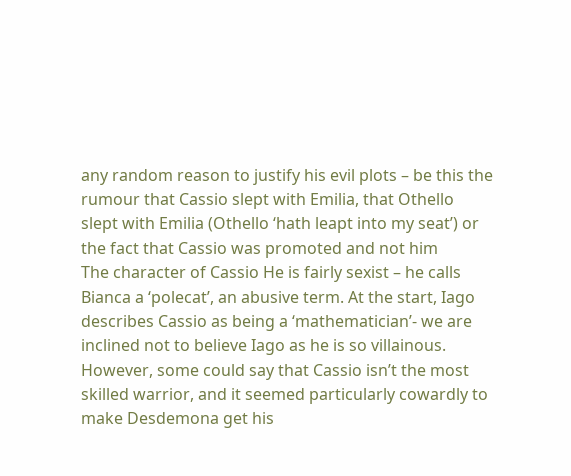any random reason to justify his evil plots – be this the rumour that Cassio slept with Emilia, that Othello slept with Emilia (Othello ‘hath leapt into my seat’) or the fact that Cassio was promoted and not him
The character of Cassio He is fairly sexist – he calls Bianca a ‘polecat’, an abusive term. At the start, Iago describes Cassio as being a ‘mathematician’- we are inclined not to believe Iago as he is so villainous. However, some could say that Cassio isn’t the most skilled warrior, and it seemed particularly cowardly to make Desdemona get his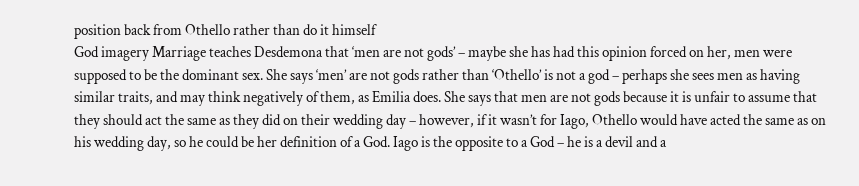position back from Othello rather than do it himself
God imagery Marriage teaches Desdemona that ‘men are not gods’ – maybe she has had this opinion forced on her, men were supposed to be the dominant sex. She says ‘men’ are not gods rather than ‘Othello’ is not a god – perhaps she sees men as having similar traits, and may think negatively of them, as Emilia does. She says that men are not gods because it is unfair to assume that they should act the same as they did on their wedding day – however, if it wasn’t for Iago, Othello would have acted the same as on his wedding day, so he could be her definition of a God. Iago is the opposite to a God – he is a devil and a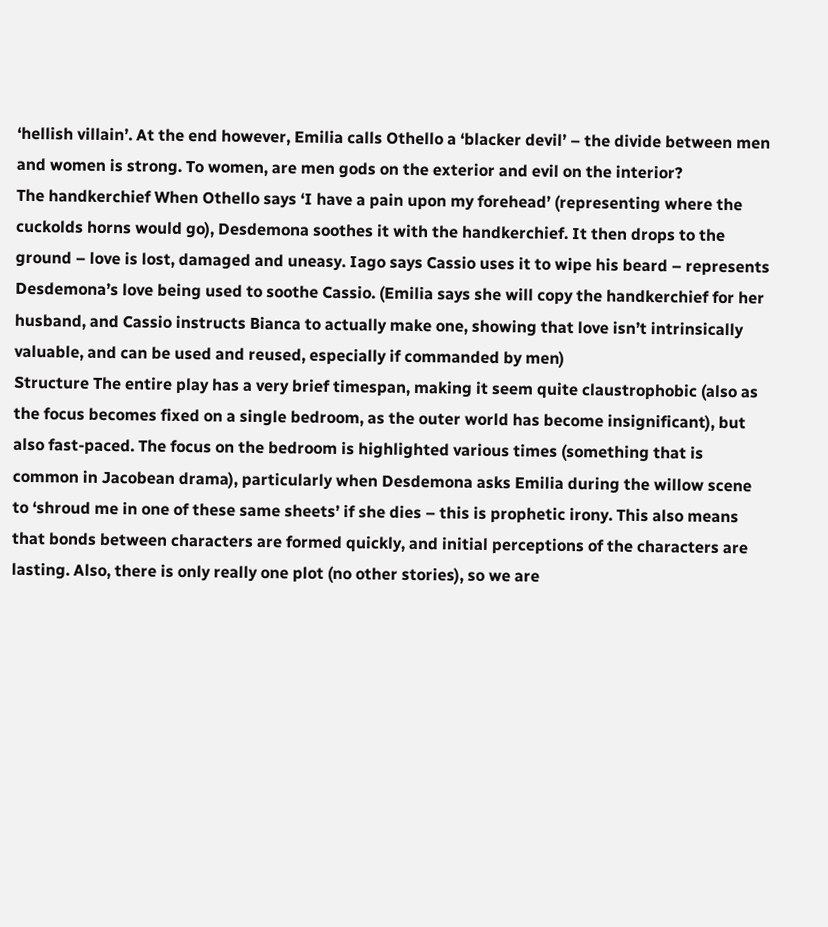‘hellish villain’. At the end however, Emilia calls Othello a ‘blacker devil’ – the divide between men and women is strong. To women, are men gods on the exterior and evil on the interior?
The handkerchief When Othello says ‘I have a pain upon my forehead’ (representing where the cuckolds horns would go), Desdemona soothes it with the handkerchief. It then drops to the ground – love is lost, damaged and uneasy. Iago says Cassio uses it to wipe his beard – represents Desdemona’s love being used to soothe Cassio. (Emilia says she will copy the handkerchief for her husband, and Cassio instructs Bianca to actually make one, showing that love isn’t intrinsically valuable, and can be used and reused, especially if commanded by men)
Structure The entire play has a very brief timespan, making it seem quite claustrophobic (also as the focus becomes fixed on a single bedroom, as the outer world has become insignificant), but also fast-paced. The focus on the bedroom is highlighted various times (something that is common in Jacobean drama), particularly when Desdemona asks Emilia during the willow scene to ‘shroud me in one of these same sheets’ if she dies – this is prophetic irony. This also means that bonds between characters are formed quickly, and initial perceptions of the characters are lasting. Also, there is only really one plot (no other stories), so we are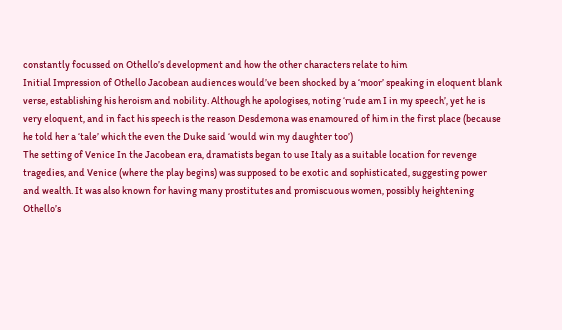constantly focussed on Othello’s development and how the other characters relate to him
Initial Impression of Othello Jacobean audiences would’ve been shocked by a ‘moor’ speaking in eloquent blank verse, establishing his heroism and nobility. Although he apologises, noting ‘rude am I in my speech’, yet he is very eloquent, and in fact his speech is the reason Desdemona was enamoured of him in the first place (because he told her a ‘tale’ which the even the Duke said ‘would win my daughter too’)
The setting of Venice In the Jacobean era, dramatists began to use Italy as a suitable location for revenge tragedies, and Venice (where the play begins) was supposed to be exotic and sophisticated, suggesting power and wealth. It was also known for having many prostitutes and promiscuous women, possibly heightening Othello’s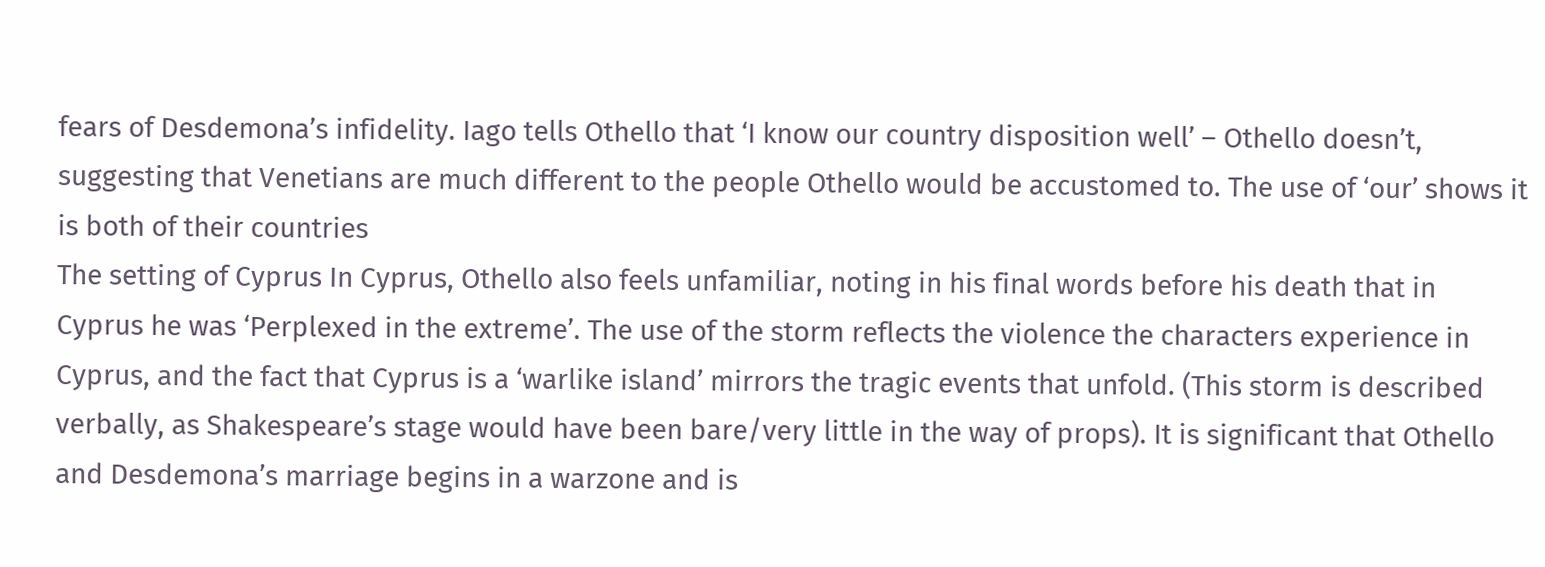fears of Desdemona’s infidelity. Iago tells Othello that ‘I know our country disposition well’ – Othello doesn’t, suggesting that Venetians are much different to the people Othello would be accustomed to. The use of ‘our’ shows it is both of their countries
The setting of Cyprus In Cyprus, Othello also feels unfamiliar, noting in his final words before his death that in Cyprus he was ‘Perplexed in the extreme’. The use of the storm reflects the violence the characters experience in Cyprus, and the fact that Cyprus is a ‘warlike island’ mirrors the tragic events that unfold. (This storm is described verbally, as Shakespeare’s stage would have been bare/very little in the way of props). It is significant that Othello and Desdemona’s marriage begins in a warzone and is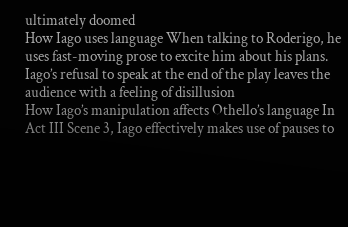ultimately doomed
How Iago uses language When talking to Roderigo, he uses fast-moving prose to excite him about his plans. Iago’s refusal to speak at the end of the play leaves the audience with a feeling of disillusion
How Iago’s manipulation affects Othello’s language In Act III Scene 3, Iago effectively makes use of pauses to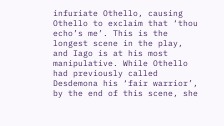infuriate Othello, causing Othello to exclaim that ‘thou echo’s me’. This is the longest scene in the play, and Iago is at his most manipulative. While Othello had previously called Desdemona his ‘fair warrior’, by the end of this scene, she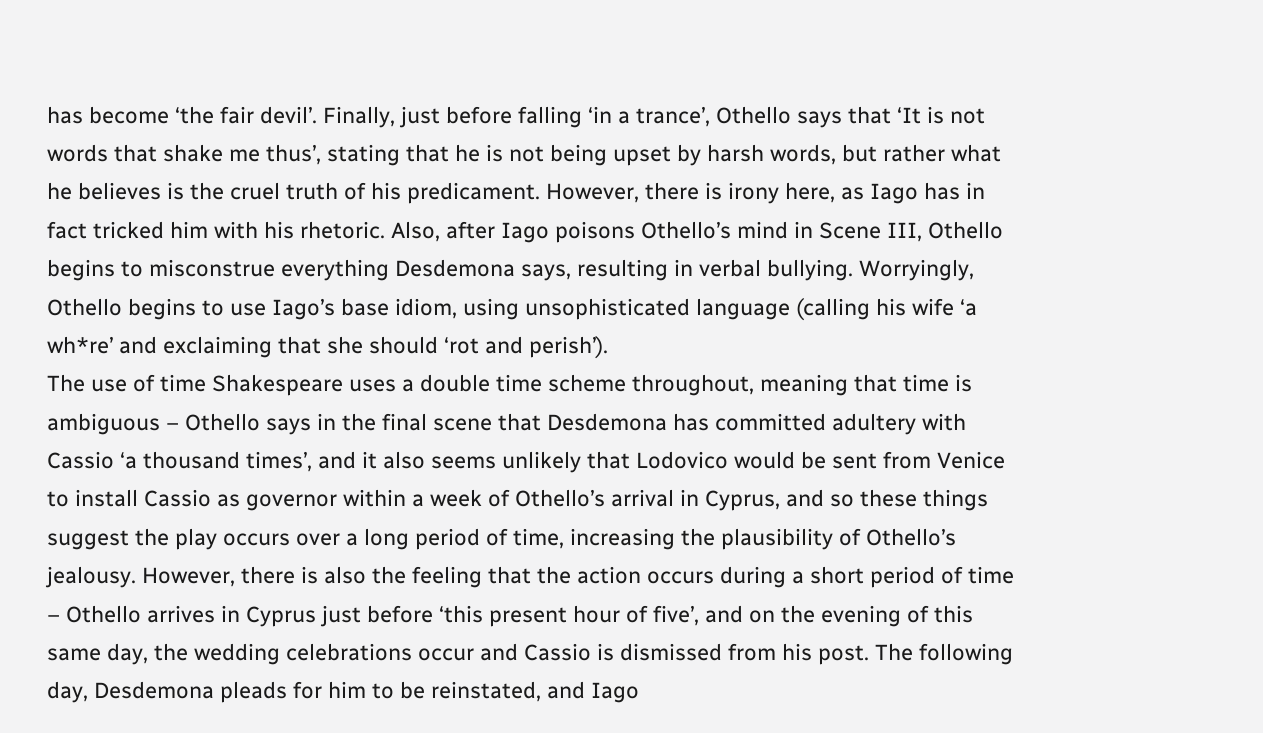has become ‘the fair devil’. Finally, just before falling ‘in a trance’, Othello says that ‘It is not words that shake me thus’, stating that he is not being upset by harsh words, but rather what he believes is the cruel truth of his predicament. However, there is irony here, as Iago has in fact tricked him with his rhetoric. Also, after Iago poisons Othello’s mind in Scene III, Othello begins to misconstrue everything Desdemona says, resulting in verbal bullying. Worryingly, Othello begins to use Iago’s base idiom, using unsophisticated language (calling his wife ‘a wh*re’ and exclaiming that she should ‘rot and perish’).
The use of time Shakespeare uses a double time scheme throughout, meaning that time is ambiguous – Othello says in the final scene that Desdemona has committed adultery with Cassio ‘a thousand times’, and it also seems unlikely that Lodovico would be sent from Venice to install Cassio as governor within a week of Othello’s arrival in Cyprus, and so these things suggest the play occurs over a long period of time, increasing the plausibility of Othello’s jealousy. However, there is also the feeling that the action occurs during a short period of time – Othello arrives in Cyprus just before ‘this present hour of five’, and on the evening of this same day, the wedding celebrations occur and Cassio is dismissed from his post. The following day, Desdemona pleads for him to be reinstated, and Iago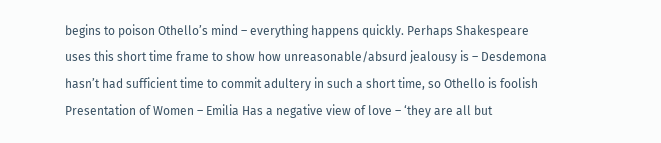begins to poison Othello’s mind – everything happens quickly. Perhaps Shakespeare uses this short time frame to show how unreasonable/absurd jealousy is – Desdemona hasn’t had sufficient time to commit adultery in such a short time, so Othello is foolish
Presentation of Women – Emilia Has a negative view of love – ‘they are all but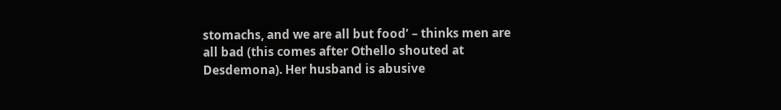stomachs, and we are all but food’ – thinks men are all bad (this comes after Othello shouted at Desdemona). Her husband is abusive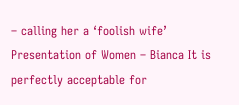– calling her a ‘foolish wife’
Presentation of Women – Bianca It is perfectly acceptable for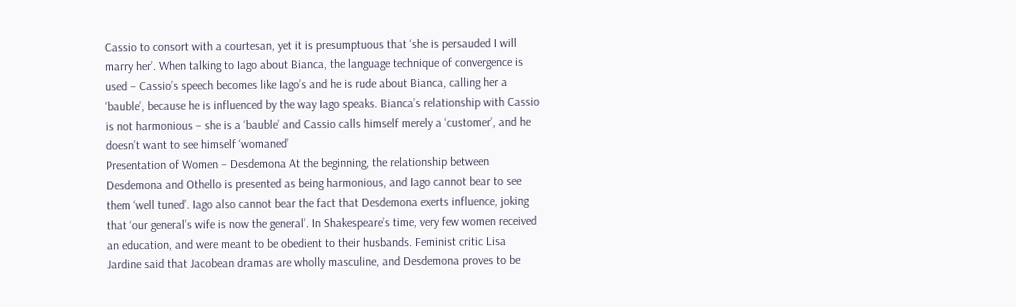Cassio to consort with a courtesan, yet it is presumptuous that ‘she is persauded I will marry her’. When talking to Iago about Bianca, the language technique of convergence is used – Cassio’s speech becomes like Iago’s and he is rude about Bianca, calling her a ‘bauble’, because he is influenced by the way Iago speaks. Bianca’s relationship with Cassio is not harmonious – she is a ‘bauble’ and Cassio calls himself merely a ‘customer’, and he doesn’t want to see himself ‘womaned’
Presentation of Women – Desdemona At the beginning, the relationship between Desdemona and Othello is presented as being harmonious, and Iago cannot bear to see them ‘well tuned’. Iago also cannot bear the fact that Desdemona exerts influence, joking that ‘our general’s wife is now the general’. In Shakespeare’s time, very few women received an education, and were meant to be obedient to their husbands. Feminist critic Lisa Jardine said that Jacobean dramas are wholly masculine, and Desdemona proves to be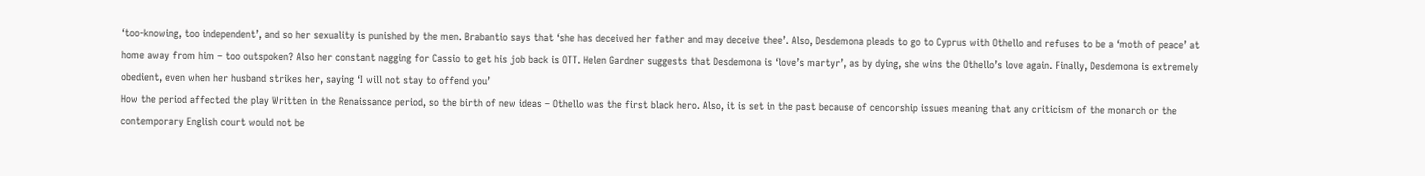‘too-knowing, too independent’, and so her sexuality is punished by the men. Brabantio says that ‘she has deceived her father and may deceive thee’. Also, Desdemona pleads to go to Cyprus with Othello and refuses to be a ‘moth of peace’ at home away from him – too outspoken? Also her constant nagging for Cassio to get his job back is OTT. Helen Gardner suggests that Desdemona is ‘love’s martyr’, as by dying, she wins the Othello’s love again. Finally, Desdemona is extremely obedient, even when her husband strikes her, saying ‘I will not stay to offend you’
How the period affected the play Written in the Renaissance period, so the birth of new ideas – Othello was the first black hero. Also, it is set in the past because of cencorship issues meaning that any criticism of the monarch or the contemporary English court would not be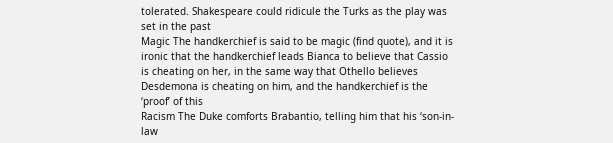tolerated. Shakespeare could ridicule the Turks as the play was set in the past
Magic The handkerchief is said to be magic (find quote), and it is ironic that the handkerchief leads Bianca to believe that Cassio is cheating on her, in the same way that Othello believes Desdemona is cheating on him, and the handkerchief is the ‘proof’ of this
Racism The Duke comforts Brabantio, telling him that his ‘son-in-law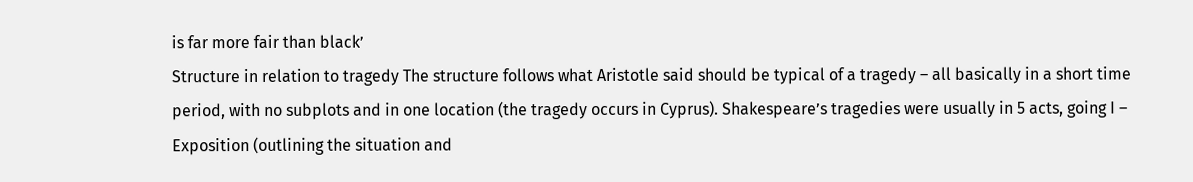is far more fair than black’
Structure in relation to tragedy The structure follows what Aristotle said should be typical of a tragedy – all basically in a short time period, with no subplots and in one location (the tragedy occurs in Cyprus). Shakespeare’s tragedies were usually in 5 acts, going I – Exposition (outlining the situation and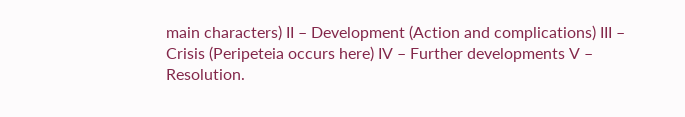main characters) II – Development (Action and complications) III – Crisis (Peripeteia occurs here) IV – Further developments V – Resolution.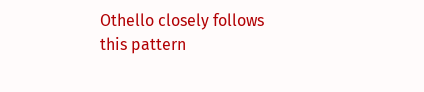Othello closely follows this pattern